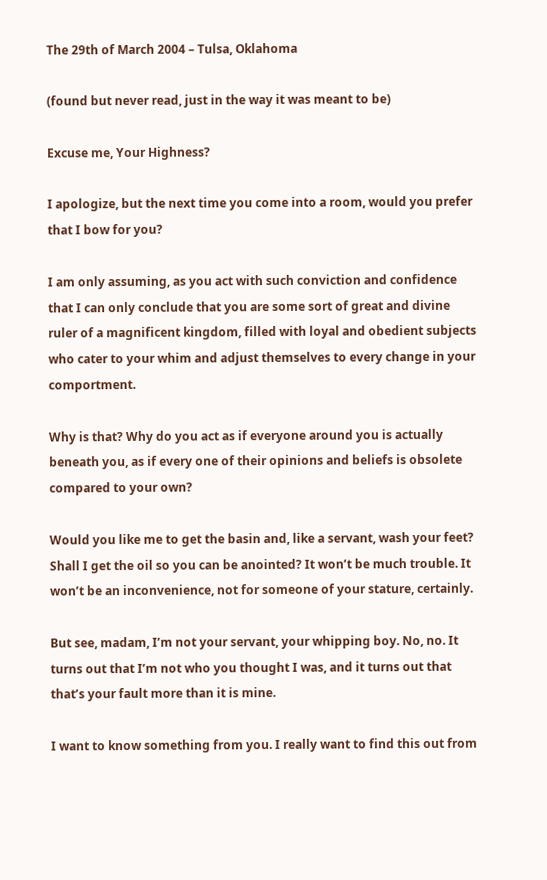The 29th of March 2004 – Tulsa, Oklahoma

(found but never read, just in the way it was meant to be)

Excuse me, Your Highness?

I apologize, but the next time you come into a room, would you prefer that I bow for you?

I am only assuming, as you act with such conviction and confidence that I can only conclude that you are some sort of great and divine ruler of a magnificent kingdom, filled with loyal and obedient subjects who cater to your whim and adjust themselves to every change in your comportment.

Why is that? Why do you act as if everyone around you is actually beneath you, as if every one of their opinions and beliefs is obsolete compared to your own?

Would you like me to get the basin and, like a servant, wash your feet? Shall I get the oil so you can be anointed? It won’t be much trouble. It won’t be an inconvenience, not for someone of your stature, certainly.

But see, madam, I’m not your servant, your whipping boy. No, no. It turns out that I’m not who you thought I was, and it turns out that that’s your fault more than it is mine.

I want to know something from you. I really want to find this out from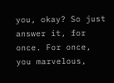you, okay? So just answer it, for once. For once, you marvelous,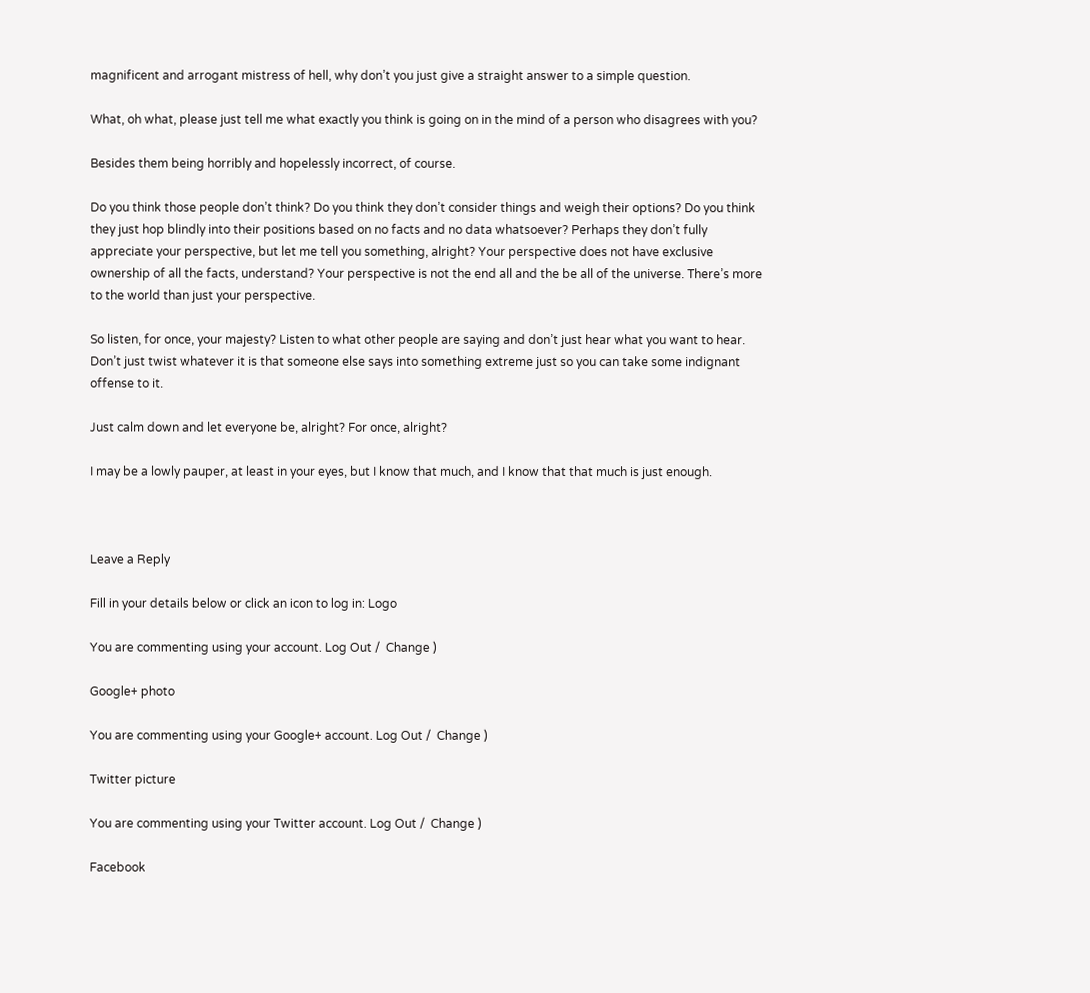magnificent and arrogant mistress of hell, why don’t you just give a straight answer to a simple question.

What, oh what, please just tell me what exactly you think is going on in the mind of a person who disagrees with you?

Besides them being horribly and hopelessly incorrect, of course.

Do you think those people don’t think? Do you think they don’t consider things and weigh their options? Do you think they just hop blindly into their positions based on no facts and no data whatsoever? Perhaps they don’t fully appreciate your perspective, but let me tell you something, alright? Your perspective does not have exclusive ownership of all the facts, understand? Your perspective is not the end all and the be all of the universe. There’s more to the world than just your perspective.

So listen, for once, your majesty? Listen to what other people are saying and don’t just hear what you want to hear. Don’t just twist whatever it is that someone else says into something extreme just so you can take some indignant offense to it.

Just calm down and let everyone be, alright? For once, alright?

I may be a lowly pauper, at least in your eyes, but I know that much, and I know that that much is just enough.



Leave a Reply

Fill in your details below or click an icon to log in: Logo

You are commenting using your account. Log Out /  Change )

Google+ photo

You are commenting using your Google+ account. Log Out /  Change )

Twitter picture

You are commenting using your Twitter account. Log Out /  Change )

Facebook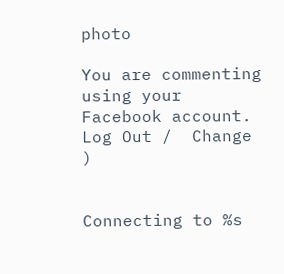photo

You are commenting using your Facebook account. Log Out /  Change )


Connecting to %s